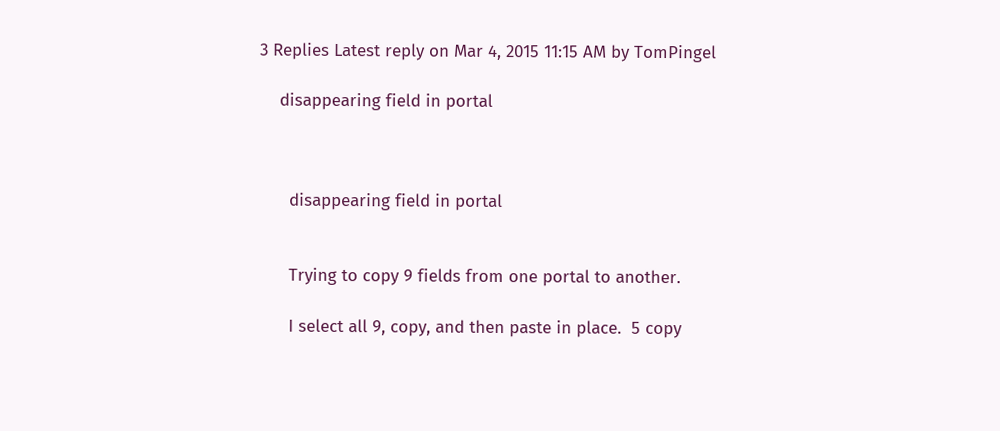3 Replies Latest reply on Mar 4, 2015 11:15 AM by TomPingel

    disappearing field in portal



      disappearing field in portal


      Trying to copy 9 fields from one portal to another.

      I select all 9, copy, and then paste in place.  5 copy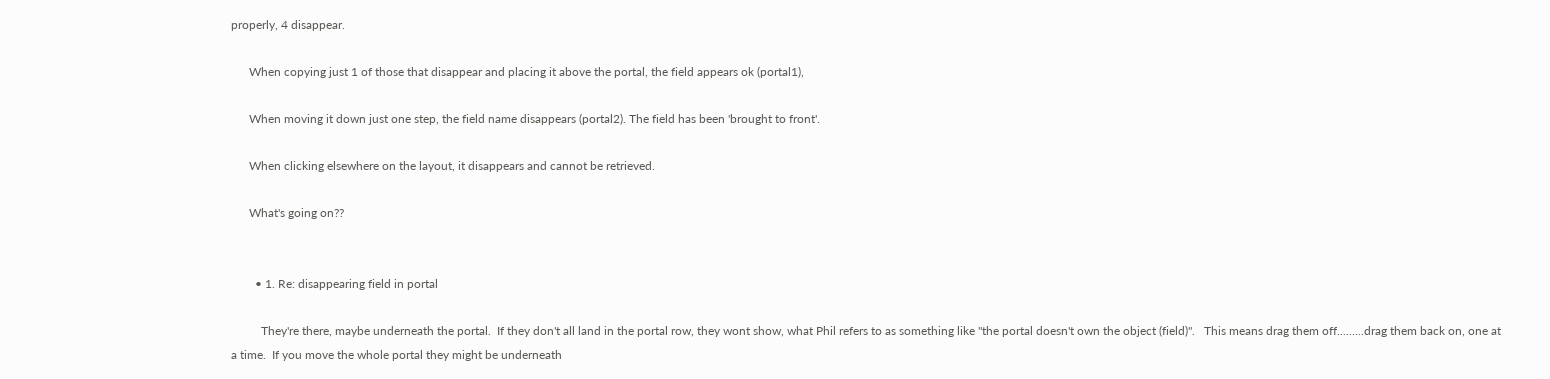properly, 4 disappear.

      When copying just 1 of those that disappear and placing it above the portal, the field appears ok (portal1),

      When moving it down just one step, the field name disappears (portal2). The field has been 'brought to front'.

      When clicking elsewhere on the layout, it disappears and cannot be retrieved.

      What's going on??


        • 1. Re: disappearing field in portal

          They're there, maybe underneath the portal.  If they don't all land in the portal row, they wont show, what Phil refers to as something like "the portal doesn't own the object (field)".   This means drag them off.........drag them back on, one at a time.  If you move the whole portal they might be underneath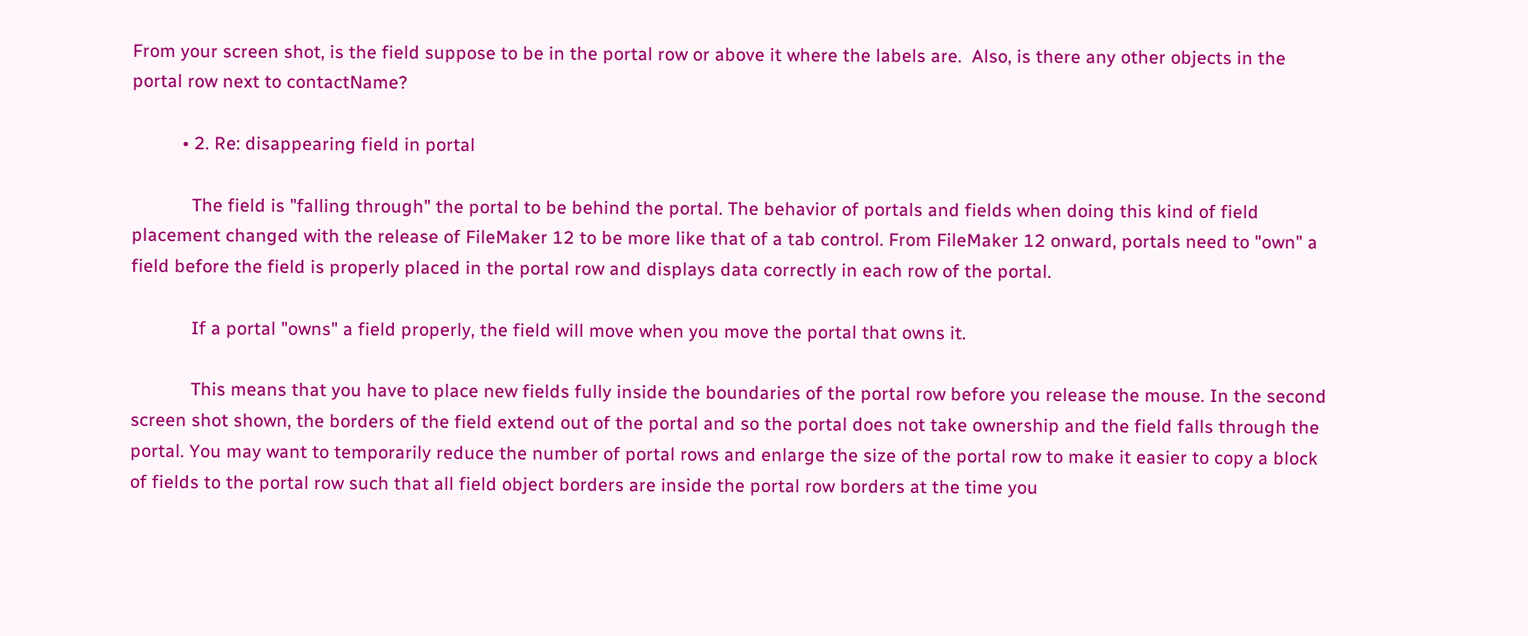From your screen shot, is the field suppose to be in the portal row or above it where the labels are.  Also, is there any other objects in the portal row next to contactName?

          • 2. Re: disappearing field in portal

            The field is "falling through" the portal to be behind the portal. The behavior of portals and fields when doing this kind of field placement changed with the release of FileMaker 12 to be more like that of a tab control. From FileMaker 12 onward, portals need to "own" a field before the field is properly placed in the portal row and displays data correctly in each row of the portal.

            If a portal "owns" a field properly, the field will move when you move the portal that owns it.

            This means that you have to place new fields fully inside the boundaries of the portal row before you release the mouse. In the second screen shot shown, the borders of the field extend out of the portal and so the portal does not take ownership and the field falls through the portal. You may want to temporarily reduce the number of portal rows and enlarge the size of the portal row to make it easier to copy a block of fields to the portal row such that all field object borders are inside the portal row borders at the time you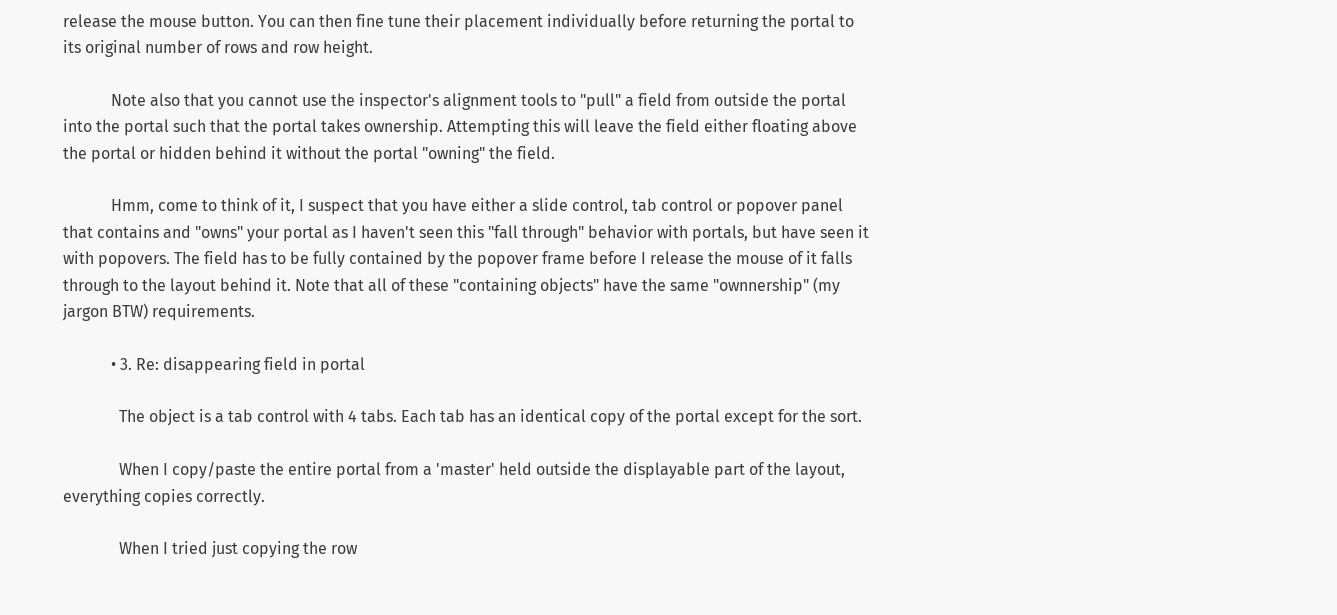release the mouse button. You can then fine tune their placement individually before returning the portal to its original number of rows and row height.

            Note also that you cannot use the inspector's alignment tools to "pull" a field from outside the portal into the portal such that the portal takes ownership. Attempting this will leave the field either floating above the portal or hidden behind it without the portal "owning" the field.

            Hmm, come to think of it, I suspect that you have either a slide control, tab control or popover panel that contains and "owns" your portal as I haven't seen this "fall through" behavior with portals, but have seen it with popovers. The field has to be fully contained by the popover frame before I release the mouse of it falls through to the layout behind it. Note that all of these "containing objects" have the same "ownnership" (my jargon BTW) requirements.

            • 3. Re: disappearing field in portal

              The object is a tab control with 4 tabs. Each tab has an identical copy of the portal except for the sort.

              When I copy/paste the entire portal from a 'master' held outside the displayable part of the layout, everything copies correctly.

              When I tried just copying the row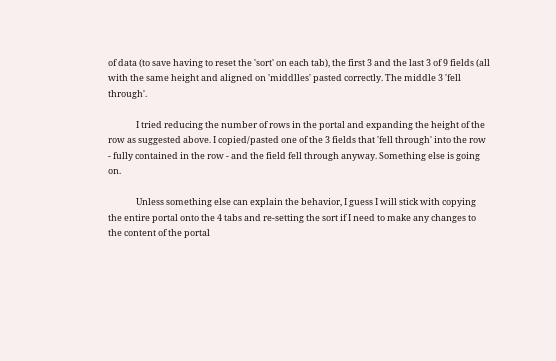of data (to save having to reset the 'sort' on each tab), the first 3 and the last 3 of 9 fields (all with the same height and aligned on 'middlles' pasted correctly. The middle 3 'fell through'.

              I tried reducing the number of rows in the portal and expanding the height of the row as suggested above. I copied/pasted one of the 3 fields that 'fell through' into the row - fully contained in the row - and the field fell through anyway. Something else is going on.

              Unless something else can explain the behavior, I guess I will stick with copying the entire portal onto the 4 tabs and re-setting the sort if I need to make any changes to the content of the portal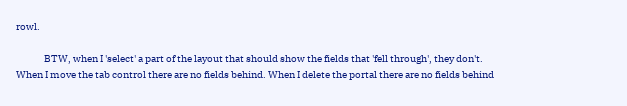rowl.

              BTW, when I 'select' a part of the layout that should show the fields that 'fell through', they don't. When I move the tab control there are no fields behind. When I delete the portal there are no fields behind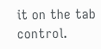it on the tab control.